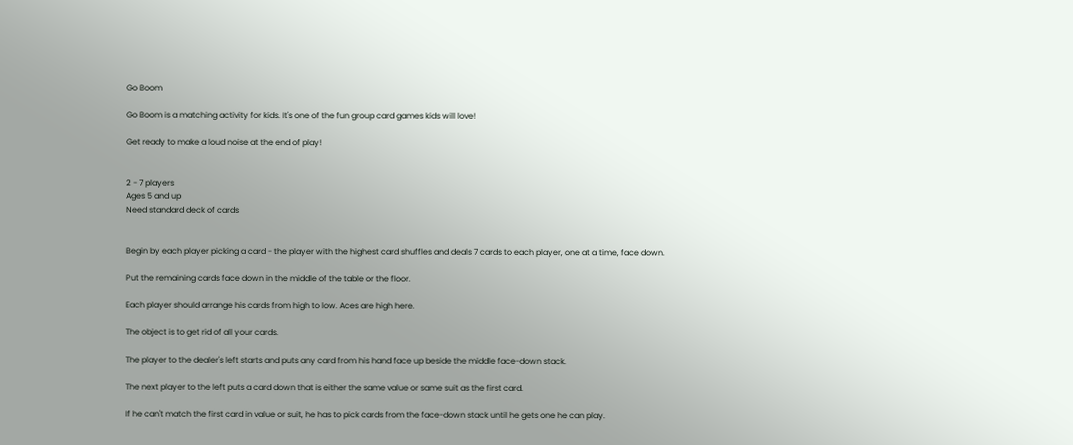Go Boom

Go Boom is a matching activity for kids. It's one of the fun group card games kids will love!

Get ready to make a loud noise at the end of play!


2 - 7 players
Ages 5 and up
Need standard deck of cards


Begin by each player picking a card - the player with the highest card shuffles and deals 7 cards to each player, one at a time, face down.

Put the remaining cards face down in the middle of the table or the floor.

Each player should arrange his cards from high to low. Aces are high here.

The object is to get rid of all your cards.

The player to the dealer's left starts and puts any card from his hand face up beside the middle face-down stack.

The next player to the left puts a card down that is either the same value or same suit as the first card.

If he can't match the first card in value or suit, he has to pick cards from the face-down stack until he gets one he can play.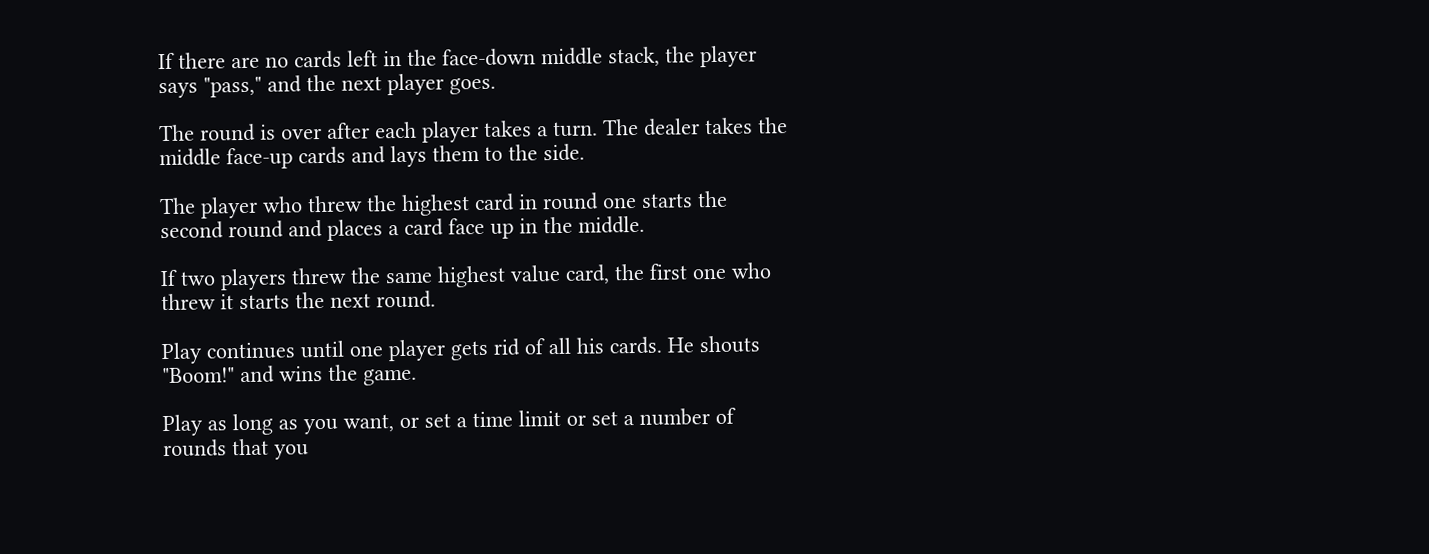If there are no cards left in the face-down middle stack, the player says "pass," and the next player goes.

The round is over after each player takes a turn. The dealer takes the middle face-up cards and lays them to the side.

The player who threw the highest card in round one starts the second round and places a card face up in the middle.

If two players threw the same highest value card, the first one who threw it starts the next round.

Play continues until one player gets rid of all his cards. He shouts "Boom!" and wins the game.

Play as long as you want, or set a time limit or set a number of rounds that you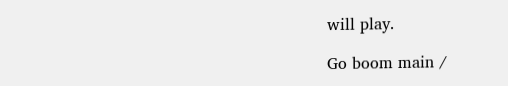will play.

Go boom main /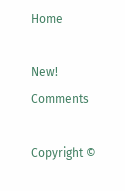Home

New! Comments

Copyright ©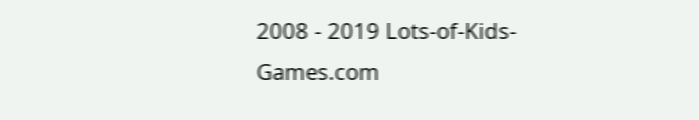2008 - 2019 Lots-of-Kids-Games.com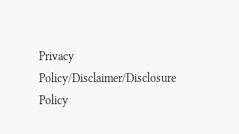Privacy Policy/Disclaimer/Disclosure Policy